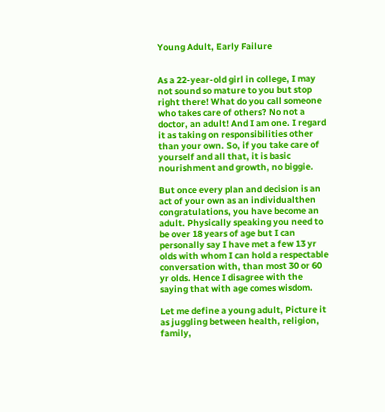Young Adult, Early Failure


As a 22-year-old girl in college, I may not sound so mature to you but stop right there! What do you call someone who takes care of others? No not a doctor, an adult! And I am one. I regard it as taking on responsibilities other than your own. So, if you take care of yourself and all that, it is basic nourishment and growth, no biggie.

But once every plan and decision is an act of your own as an individualthen congratulations, you have become an adult. Physically speaking you need to be over 18 years of age but I can personally say I have met a few 13 yr olds with whom I can hold a respectable conversation with, than most 30 or 60 yr olds. Hence I disagree with the saying that with age comes wisdom.

Let me define a young adult, Picture it as juggling between health, religion, family,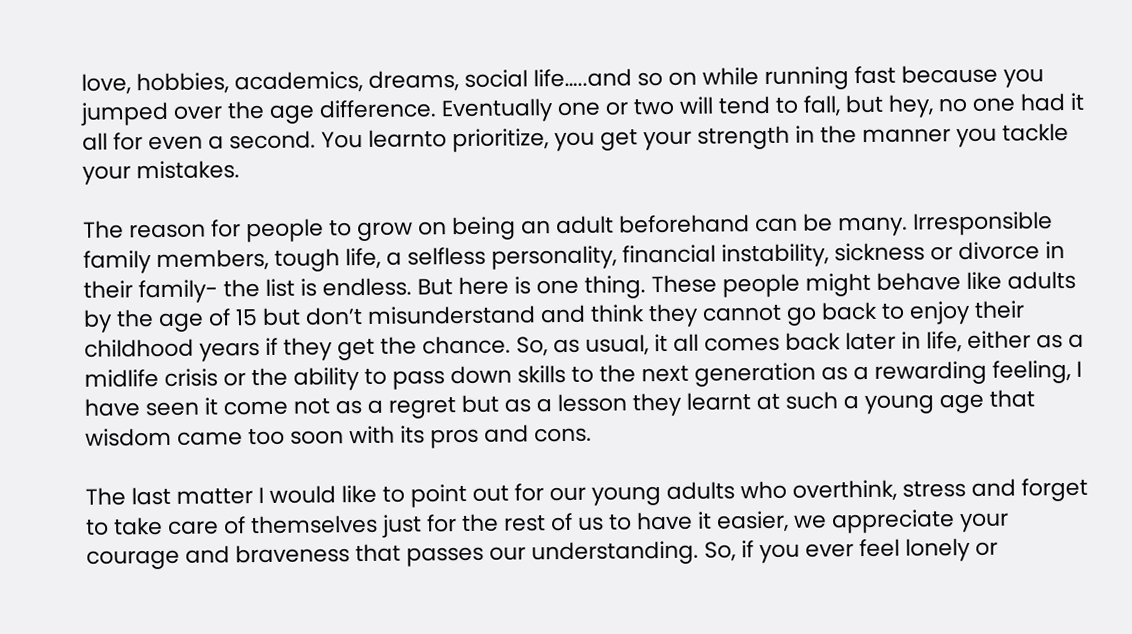love, hobbies, academics, dreams, social life…..and so on while running fast because you jumped over the age difference. Eventually one or two will tend to fall, but hey, no one had it all for even a second. You learnto prioritize, you get your strength in the manner you tackle your mistakes.

The reason for people to grow on being an adult beforehand can be many. Irresponsible family members, tough life, a selfless personality, financial instability, sickness or divorce in their family- the list is endless. But here is one thing. These people might behave like adults by the age of 15 but don’t misunderstand and think they cannot go back to enjoy their childhood years if they get the chance. So, as usual, it all comes back later in life, either as a midlife crisis or the ability to pass down skills to the next generation as a rewarding feeling, I have seen it come not as a regret but as a lesson they learnt at such a young age that wisdom came too soon with its pros and cons.

The last matter I would like to point out for our young adults who overthink, stress and forget to take care of themselves just for the rest of us to have it easier, we appreciate your courage and braveness that passes our understanding. So, if you ever feel lonely or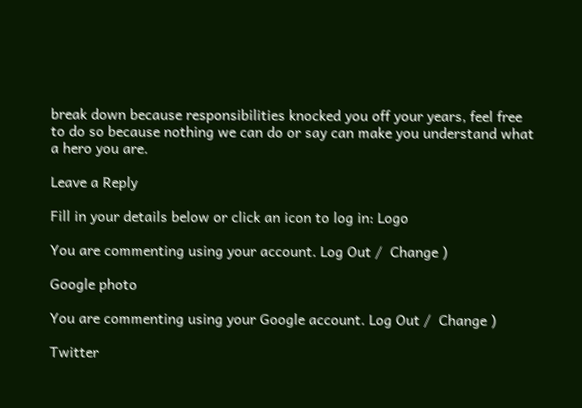break down because responsibilities knocked you off your years, feel free to do so because nothing we can do or say can make you understand what a hero you are.

Leave a Reply

Fill in your details below or click an icon to log in: Logo

You are commenting using your account. Log Out /  Change )

Google photo

You are commenting using your Google account. Log Out /  Change )

Twitter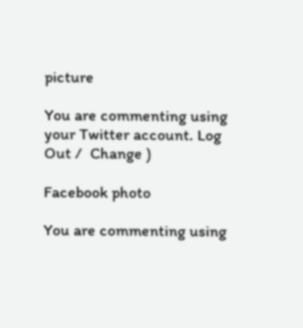picture

You are commenting using your Twitter account. Log Out /  Change )

Facebook photo

You are commenting using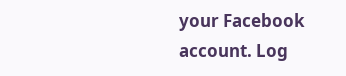your Facebook account. Log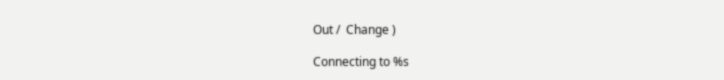Out /  Change )

Connecting to %s